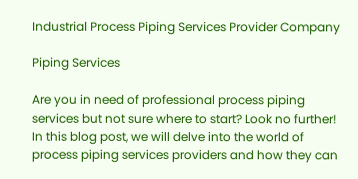Industrial Process Piping Services Provider Company

Piping Services

Are you in need of professional process piping services but not sure where to start? Look no further! In this blog post, we will delve into the world of process piping services providers and how they can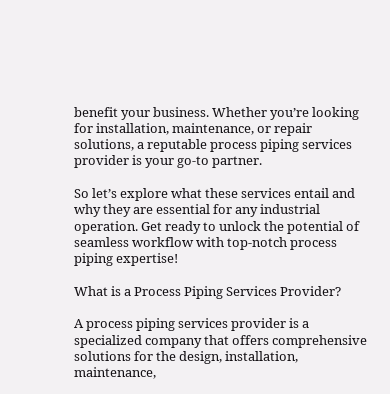benefit your business. Whether you’re looking for installation, maintenance, or repair solutions, a reputable process piping services provider is your go-to partner.

So let’s explore what these services entail and why they are essential for any industrial operation. Get ready to unlock the potential of seamless workflow with top-notch process piping expertise!

What is a Process Piping Services Provider?

A process piping services provider is a specialized company that offers comprehensive solutions for the design, installation, maintenance,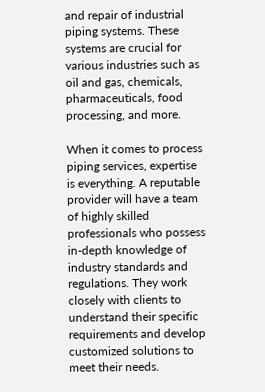and repair of industrial piping systems. These systems are crucial for various industries such as oil and gas, chemicals, pharmaceuticals, food processing, and more.

When it comes to process piping services, expertise is everything. A reputable provider will have a team of highly skilled professionals who possess in-depth knowledge of industry standards and regulations. They work closely with clients to understand their specific requirements and develop customized solutions to meet their needs.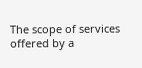The scope of services offered by a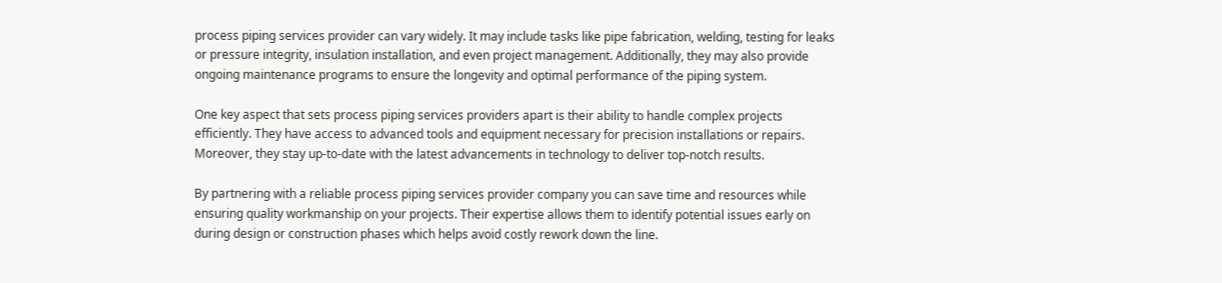process piping services provider can vary widely. It may include tasks like pipe fabrication, welding, testing for leaks or pressure integrity, insulation installation, and even project management. Additionally, they may also provide ongoing maintenance programs to ensure the longevity and optimal performance of the piping system.

One key aspect that sets process piping services providers apart is their ability to handle complex projects efficiently. They have access to advanced tools and equipment necessary for precision installations or repairs. Moreover, they stay up-to-date with the latest advancements in technology to deliver top-notch results.

By partnering with a reliable process piping services provider company you can save time and resources while ensuring quality workmanship on your projects. Their expertise allows them to identify potential issues early on during design or construction phases which helps avoid costly rework down the line.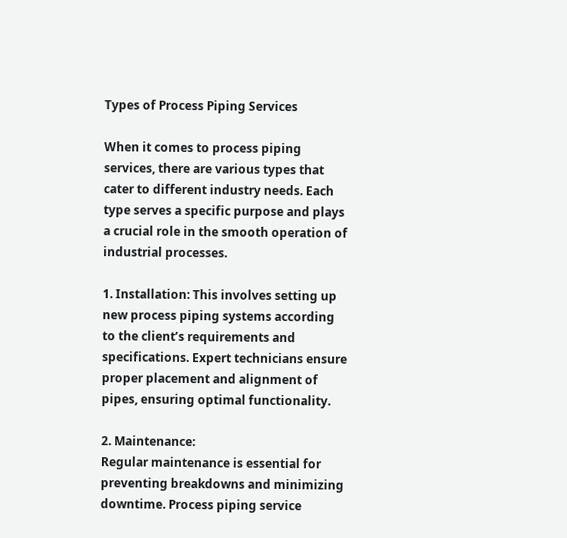Types of Process Piping Services

When it comes to process piping services, there are various types that cater to different industry needs. Each type serves a specific purpose and plays a crucial role in the smooth operation of industrial processes.

1. Installation: This involves setting up new process piping systems according to the client’s requirements and specifications. Expert technicians ensure proper placement and alignment of pipes, ensuring optimal functionality.

2. Maintenance:
Regular maintenance is essential for preventing breakdowns and minimizing downtime. Process piping service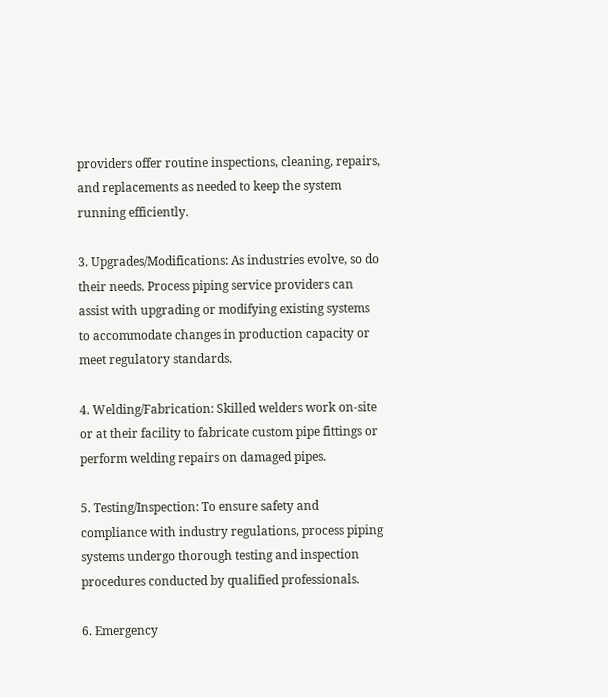providers offer routine inspections, cleaning, repairs, and replacements as needed to keep the system running efficiently.

3. Upgrades/Modifications: As industries evolve, so do their needs. Process piping service providers can assist with upgrading or modifying existing systems to accommodate changes in production capacity or meet regulatory standards.

4. Welding/Fabrication: Skilled welders work on-site or at their facility to fabricate custom pipe fittings or perform welding repairs on damaged pipes.

5. Testing/Inspection: To ensure safety and compliance with industry regulations, process piping systems undergo thorough testing and inspection procedures conducted by qualified professionals.

6. Emergency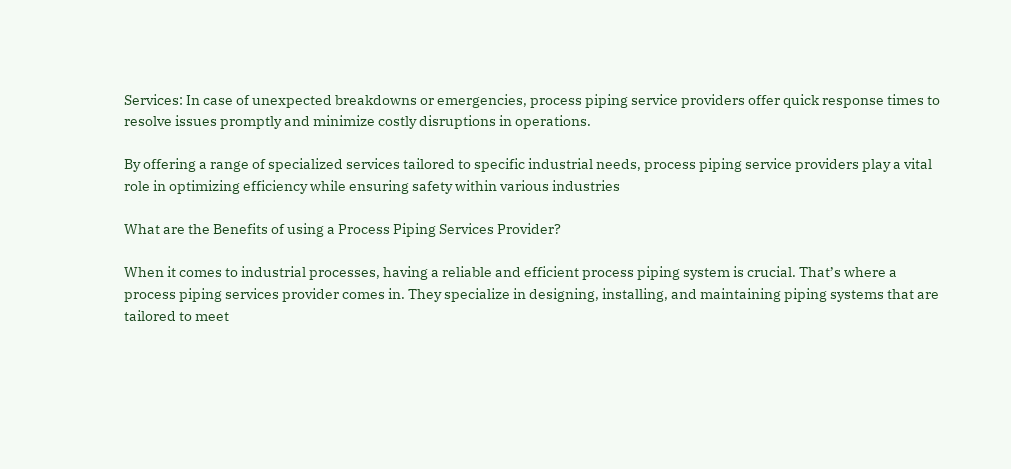Services: In case of unexpected breakdowns or emergencies, process piping service providers offer quick response times to resolve issues promptly and minimize costly disruptions in operations.

By offering a range of specialized services tailored to specific industrial needs, process piping service providers play a vital role in optimizing efficiency while ensuring safety within various industries

What are the Benefits of using a Process Piping Services Provider?

When it comes to industrial processes, having a reliable and efficient process piping system is crucial. That’s where a process piping services provider comes in. They specialize in designing, installing, and maintaining piping systems that are tailored to meet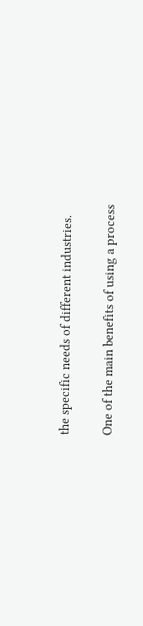the specific needs of different industries.

One of the main benefits of using a process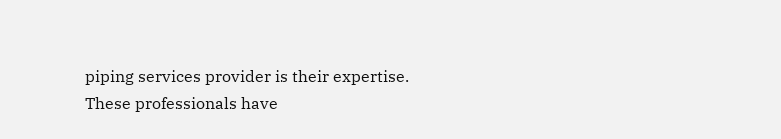piping services provider is their expertise. These professionals have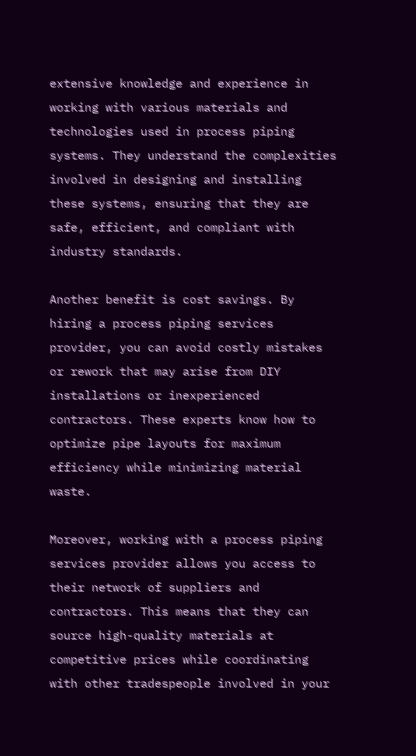extensive knowledge and experience in working with various materials and technologies used in process piping systems. They understand the complexities involved in designing and installing these systems, ensuring that they are safe, efficient, and compliant with industry standards.

Another benefit is cost savings. By hiring a process piping services provider, you can avoid costly mistakes or rework that may arise from DIY installations or inexperienced contractors. These experts know how to optimize pipe layouts for maximum efficiency while minimizing material waste.

Moreover, working with a process piping services provider allows you access to their network of suppliers and contractors. This means that they can source high-quality materials at competitive prices while coordinating with other tradespeople involved in your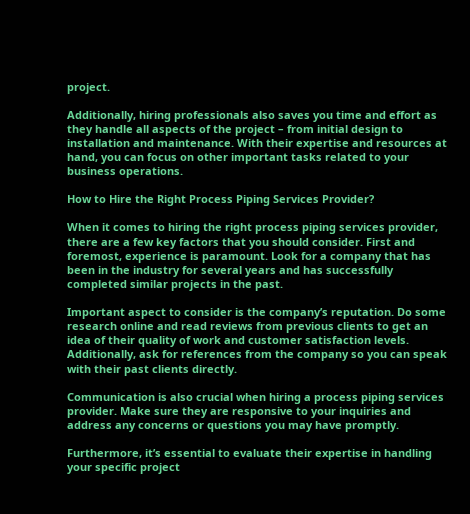project.

Additionally, hiring professionals also saves you time and effort as they handle all aspects of the project – from initial design to installation and maintenance. With their expertise and resources at hand, you can focus on other important tasks related to your business operations.

How to Hire the Right Process Piping Services Provider?

When it comes to hiring the right process piping services provider, there are a few key factors that you should consider. First and foremost, experience is paramount. Look for a company that has been in the industry for several years and has successfully completed similar projects in the past.

Important aspect to consider is the company’s reputation. Do some research online and read reviews from previous clients to get an idea of their quality of work and customer satisfaction levels. Additionally, ask for references from the company so you can speak with their past clients directly.

Communication is also crucial when hiring a process piping services provider. Make sure they are responsive to your inquiries and address any concerns or questions you may have promptly.

Furthermore, it’s essential to evaluate their expertise in handling your specific project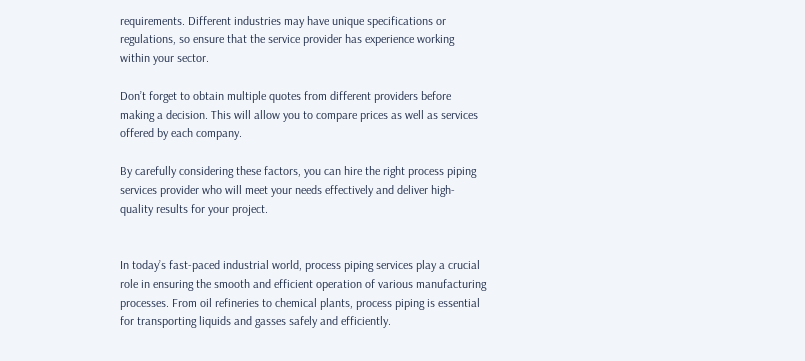requirements. Different industries may have unique specifications or regulations, so ensure that the service provider has experience working within your sector.

Don’t forget to obtain multiple quotes from different providers before making a decision. This will allow you to compare prices as well as services offered by each company.

By carefully considering these factors, you can hire the right process piping services provider who will meet your needs effectively and deliver high-quality results for your project.


In today’s fast-paced industrial world, process piping services play a crucial role in ensuring the smooth and efficient operation of various manufacturing processes. From oil refineries to chemical plants, process piping is essential for transporting liquids and gasses safely and efficiently.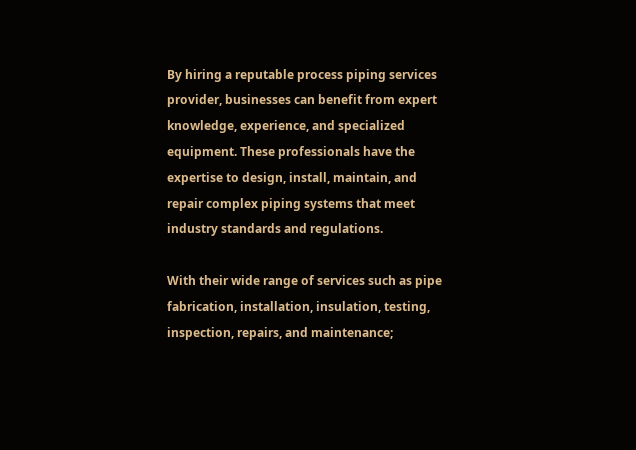By hiring a reputable process piping services provider, businesses can benefit from expert knowledge, experience, and specialized equipment. These professionals have the expertise to design, install, maintain, and repair complex piping systems that meet industry standards and regulations.

With their wide range of services such as pipe fabrication, installation, insulation, testing, inspection, repairs, and maintenance;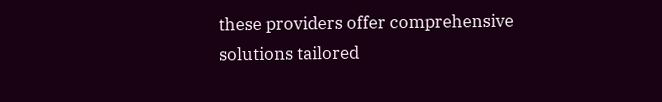these providers offer comprehensive solutions tailored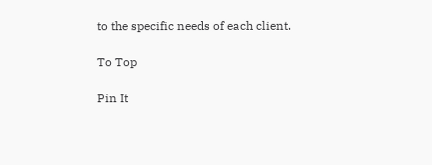to the specific needs of each client.

To Top

Pin It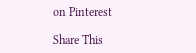on Pinterest

Share This